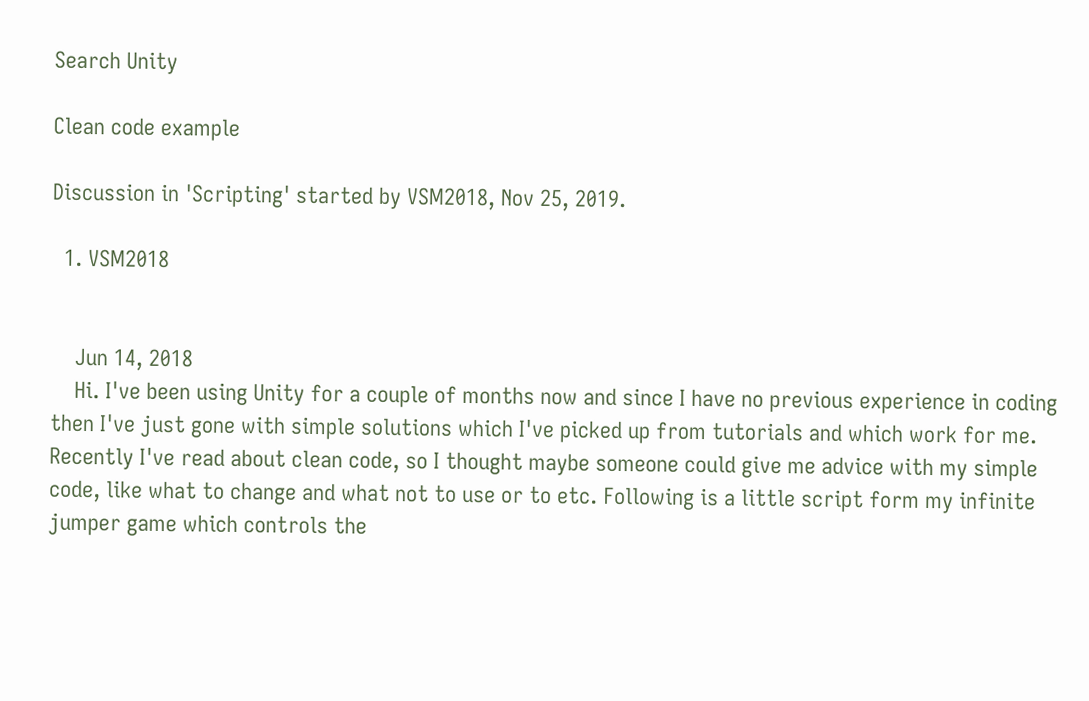Search Unity

Clean code example

Discussion in 'Scripting' started by VSM2018, Nov 25, 2019.

  1. VSM2018


    Jun 14, 2018
    Hi. I've been using Unity for a couple of months now and since I have no previous experience in coding then I've just gone with simple solutions which I've picked up from tutorials and which work for me. Recently I've read about clean code, so I thought maybe someone could give me advice with my simple code, like what to change and what not to use or to etc. Following is a little script form my infinite jumper game which controls the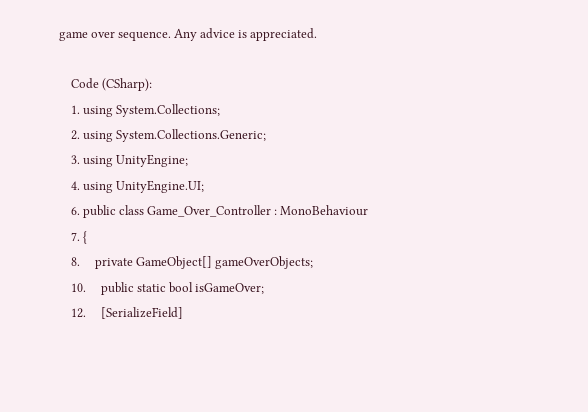game over sequence. Any advice is appreciated.

    Code (CSharp):
    1. using System.Collections;
    2. using System.Collections.Generic;
    3. using UnityEngine;
    4. using UnityEngine.UI;
    6. public class Game_Over_Controller : MonoBehaviour
    7. {
    8.     private GameObject[] gameOverObjects;
    10.     public static bool isGameOver;
    12.     [SerializeField]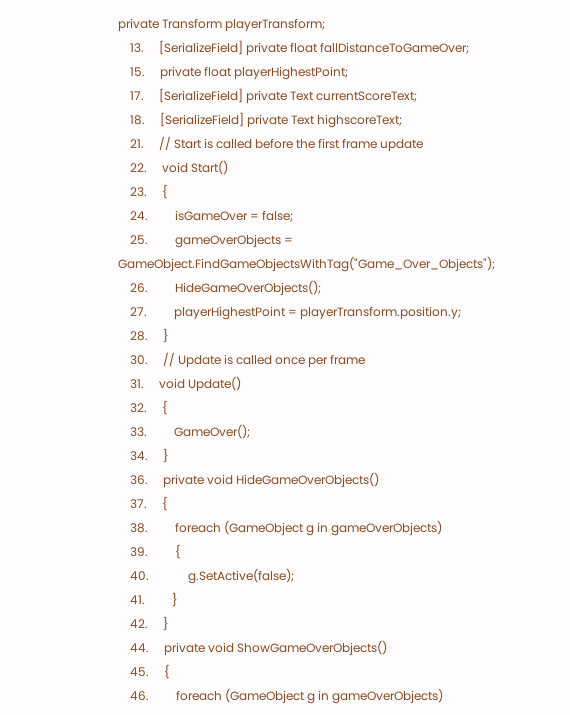private Transform playerTransform;
    13.     [SerializeField] private float fallDistanceToGameOver;
    15.     private float playerHighestPoint;
    17.     [SerializeField] private Text currentScoreText;
    18.     [SerializeField] private Text highscoreText;
    21.     // Start is called before the first frame update
    22.     void Start()
    23.     {
    24.         isGameOver = false;
    25.         gameOverObjects = GameObject.FindGameObjectsWithTag("Game_Over_Objects");
    26.         HideGameOverObjects();
    27.         playerHighestPoint = playerTransform.position.y;
    28.     }
    30.     // Update is called once per frame
    31.     void Update()
    32.     {
    33.         GameOver();
    34.     }
    36.     private void HideGameOverObjects()
    37.     {
    38.         foreach (GameObject g in gameOverObjects)
    39.         {
    40.             g.SetActive(false);
    41.         }
    42.     }
    44.     private void ShowGameOverObjects()
    45.     {
    46.         foreach (GameObject g in gameOverObjects)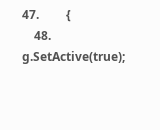47.         {
    48.             g.SetActive(true);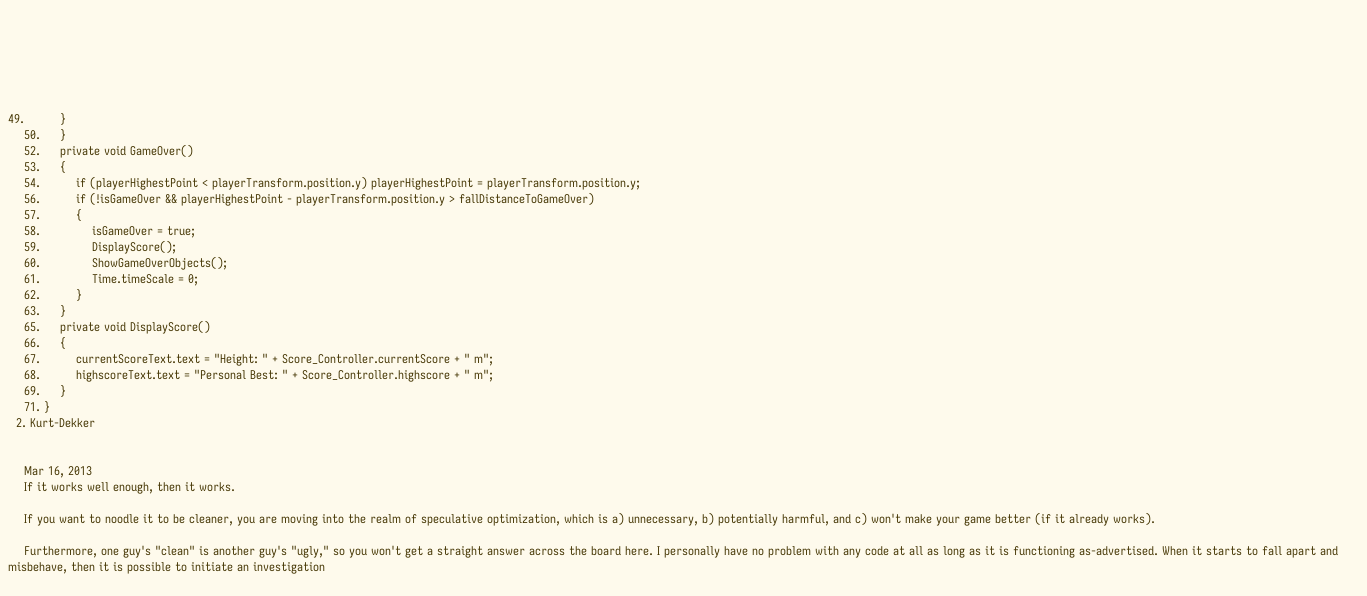49.         }
    50.     }
    52.     private void GameOver()
    53.     {
    54.         if (playerHighestPoint < playerTransform.position.y) playerHighestPoint = playerTransform.position.y;
    56.         if (!isGameOver && playerHighestPoint - playerTransform.position.y > fallDistanceToGameOver)
    57.         {
    58.             isGameOver = true;
    59.             DisplayScore();
    60.             ShowGameOverObjects();
    61.             Time.timeScale = 0;
    62.         }
    63.     }
    65.     private void DisplayScore()
    66.     {
    67.         currentScoreText.text = "Height: " + Score_Controller.currentScore + " m";
    68.         highscoreText.text = "Personal Best: " + Score_Controller.highscore + " m";
    69.     }
    71. }
  2. Kurt-Dekker


    Mar 16, 2013
    If it works well enough, then it works.

    If you want to noodle it to be cleaner, you are moving into the realm of speculative optimization, which is a) unnecessary, b) potentially harmful, and c) won't make your game better (if it already works).

    Furthermore, one guy's "clean" is another guy's "ugly," so you won't get a straight answer across the board here. I personally have no problem with any code at all as long as it is functioning as-advertised. When it starts to fall apart and misbehave, then it is possible to initiate an investigation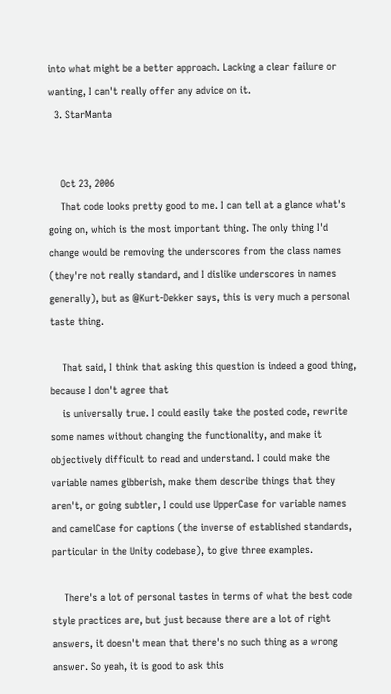into what might be a better approach. Lacking a clear failure or wanting, I can't really offer any advice on it.
  3. StarManta


    Oct 23, 2006
    That code looks pretty good to me. I can tell at a glance what's going on, which is the most important thing. The only thing I'd change would be removing the underscores from the class names (they're not really standard, and I dislike underscores in names generally), but as @Kurt-Dekker says, this is very much a personal taste thing.

    That said, I think that asking this question is indeed a good thing, because I don't agree that
    is universally true. I could easily take the posted code, rewrite some names without changing the functionality, and make it objectively difficult to read and understand. I could make the variable names gibberish, make them describe things that they aren't, or going subtler, I could use UpperCase for variable names and camelCase for captions (the inverse of established standards, particular in the Unity codebase), to give three examples.

    There's a lot of personal tastes in terms of what the best code style practices are, but just because there are a lot of right answers, it doesn't mean that there's no such thing as a wrong answer. So yeah, it is good to ask this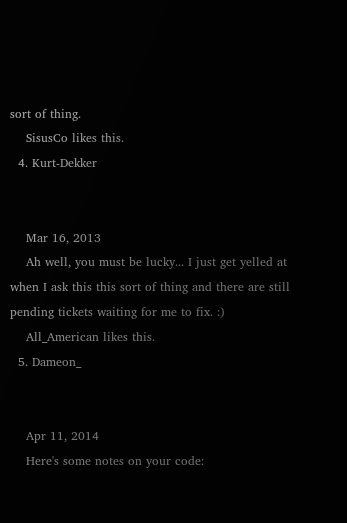sort of thing.
    SisusCo likes this.
  4. Kurt-Dekker


    Mar 16, 2013
    Ah well, you must be lucky... I just get yelled at when I ask this this sort of thing and there are still pending tickets waiting for me to fix. :)
    All_American likes this.
  5. Dameon_


    Apr 11, 2014
    Here's some notes on your code: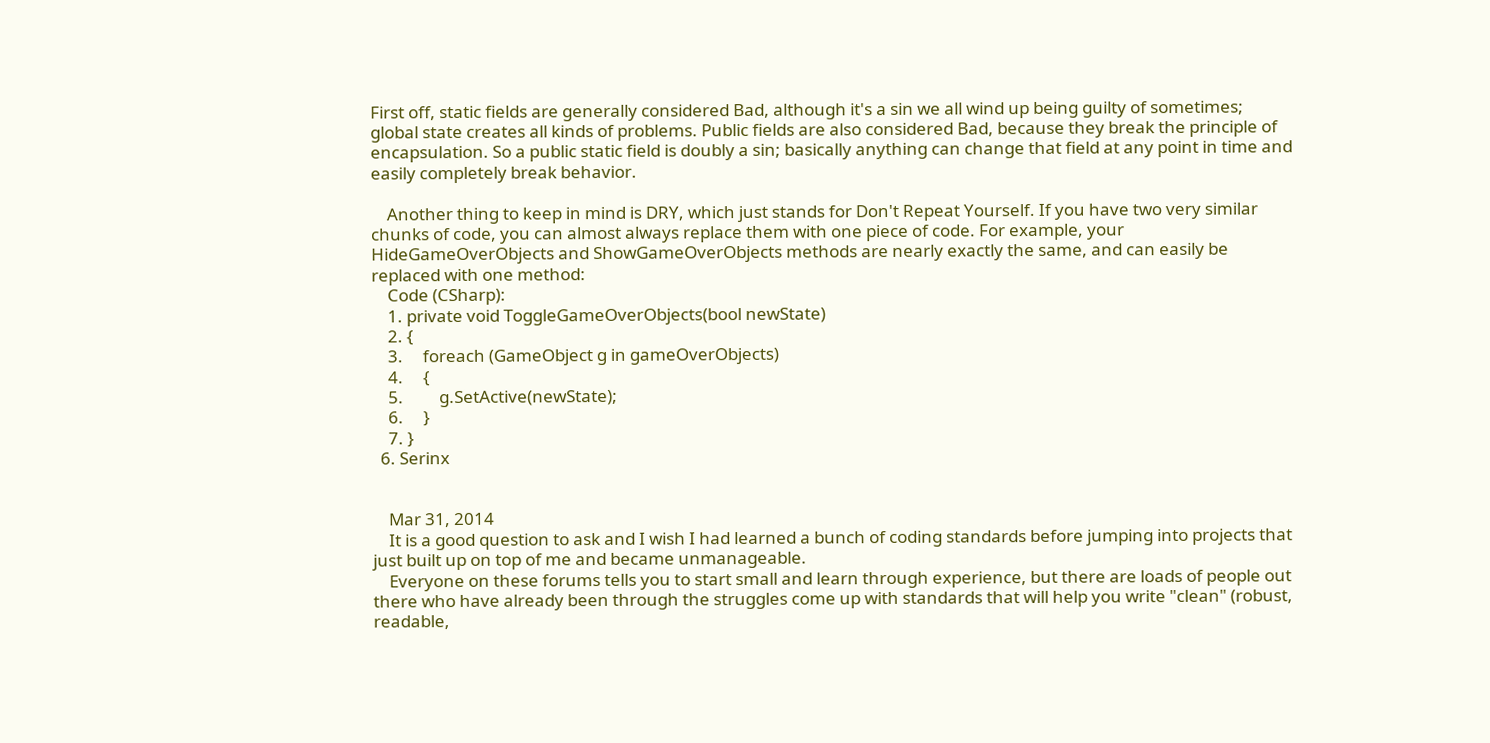First off, static fields are generally considered Bad, although it's a sin we all wind up being guilty of sometimes; global state creates all kinds of problems. Public fields are also considered Bad, because they break the principle of encapsulation. So a public static field is doubly a sin; basically anything can change that field at any point in time and easily completely break behavior.

    Another thing to keep in mind is DRY, which just stands for Don't Repeat Yourself. If you have two very similar chunks of code, you can almost always replace them with one piece of code. For example, your HideGameOverObjects and ShowGameOverObjects methods are nearly exactly the same, and can easily be replaced with one method:
    Code (CSharp):
    1. private void ToggleGameOverObjects(bool newState)
    2. {
    3.     foreach (GameObject g in gameOverObjects)
    4.     {
    5.         g.SetActive(newState);
    6.     }
    7. }
  6. Serinx


    Mar 31, 2014
    It is a good question to ask and I wish I had learned a bunch of coding standards before jumping into projects that just built up on top of me and became unmanageable.
    Everyone on these forums tells you to start small and learn through experience, but there are loads of people out there who have already been through the struggles come up with standards that will help you write "clean" (robust, readable,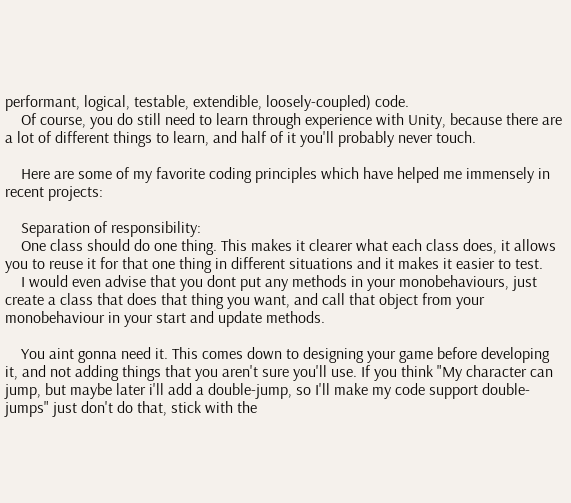performant, logical, testable, extendible, loosely-coupled) code.
    Of course, you do still need to learn through experience with Unity, because there are a lot of different things to learn, and half of it you'll probably never touch.

    Here are some of my favorite coding principles which have helped me immensely in recent projects:

    Separation of responsibility:
    One class should do one thing. This makes it clearer what each class does, it allows you to reuse it for that one thing in different situations and it makes it easier to test.
    I would even advise that you dont put any methods in your monobehaviours, just create a class that does that thing you want, and call that object from your monobehaviour in your start and update methods.

    You aint gonna need it. This comes down to designing your game before developing it, and not adding things that you aren't sure you'll use. If you think "My character can jump, but maybe later i'll add a double-jump, so I'll make my code support double-jumps" just don't do that, stick with the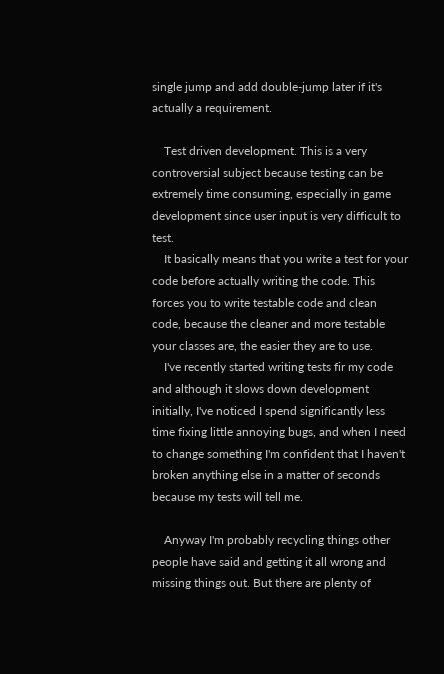single jump and add double-jump later if it's actually a requirement.

    Test driven development. This is a very controversial subject because testing can be extremely time consuming, especially in game development since user input is very difficult to test.
    It basically means that you write a test for your code before actually writing the code. This forces you to write testable code and clean code, because the cleaner and more testable your classes are, the easier they are to use.
    I've recently started writing tests fir my code and although it slows down development initially, I've noticed I spend significantly less time fixing little annoying bugs, and when I need to change something I'm confident that I haven't broken anything else in a matter of seconds because my tests will tell me.

    Anyway I'm probably recycling things other people have said and getting it all wrong and missing things out. But there are plenty of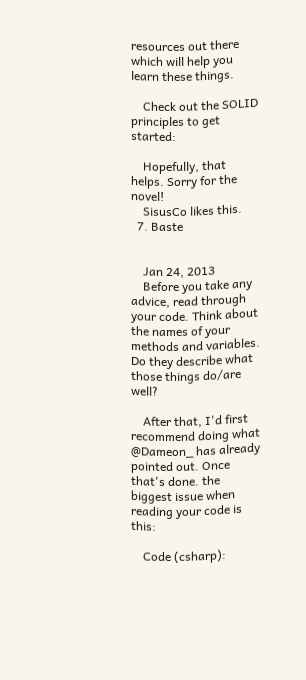resources out there which will help you learn these things.

    Check out the SOLID principles to get started:

    Hopefully, that helps. Sorry for the novel!
    SisusCo likes this.
  7. Baste


    Jan 24, 2013
    Before you take any advice, read through your code. Think about the names of your methods and variables. Do they describe what those things do/are well?

    After that, I'd first recommend doing what @Dameon_ has already pointed out. Once that's done. the biggest issue when reading your code is this:

    Code (csharp):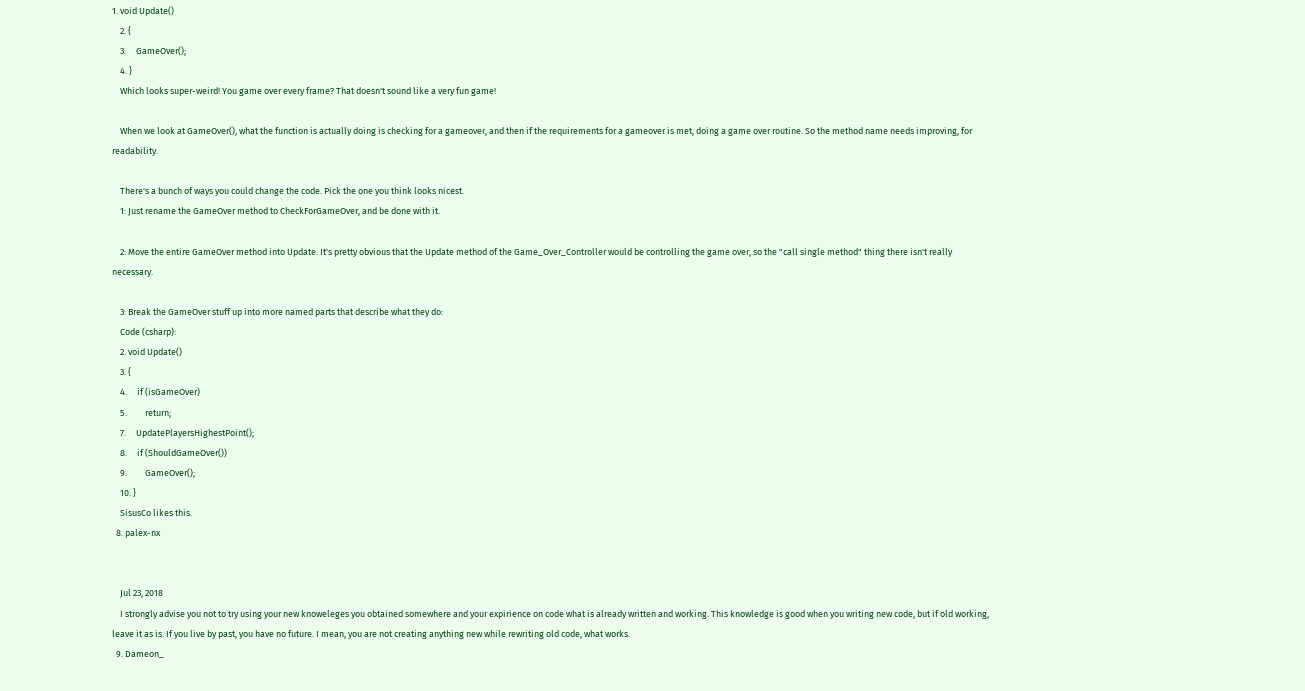1. void Update()
    2. {
    3.     GameOver();
    4. }
    Which looks super-weird! You game over every frame? That doesn't sound like a very fun game!

    When we look at GameOver(), what the function is actually doing is checking for a gameover, and then if the requirements for a gameover is met, doing a game over routine. So the method name needs improving, for readability.

    There's a bunch of ways you could change the code. Pick the one you think looks nicest.
    1: Just rename the GameOver method to CheckForGameOver, and be done with it.

    2: Move the entire GameOver method into Update. It's pretty obvious that the Update method of the Game_Over_Controller would be controlling the game over, so the "call single method" thing there isn't really necessary.

    3: Break the GameOver stuff up into more named parts that describe what they do:
    Code (csharp):
    2. void Update()
    3. {
    4.     if (isGameOver)
    5.         return;
    7.     UpdatePlayersHighestPoint();
    8.     if (ShouldGameOver())
    9.         GameOver();
    10. }
    SisusCo likes this.
  8. palex-nx


    Jul 23, 2018
    I strongly advise you not to try using your new knoweleges you obtained somewhere and your expirience on code what is already written and working. This knowledge is good when you writing new code, but if old working, leave it as is. If you live by past, you have no future. I mean, you are not creating anything new while rewriting old code, what works.
  9. Dameon_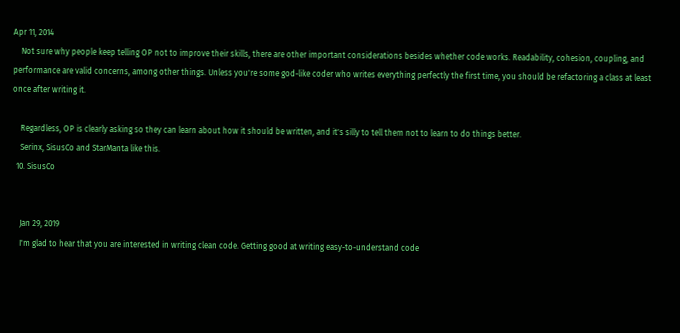Apr 11, 2014
    Not sure why people keep telling OP not to improve their skills, there are other important considerations besides whether code works. Readability, cohesion, coupling, and performance are valid concerns, among other things. Unless you're some god-like coder who writes everything perfectly the first time, you should be refactoring a class at least once after writing it.

    Regardless, OP is clearly asking so they can learn about how it should be written, and it's silly to tell them not to learn to do things better.
    Serinx, SisusCo and StarManta like this.
  10. SisusCo


    Jan 29, 2019
    I'm glad to hear that you are interested in writing clean code. Getting good at writing easy-to-understand code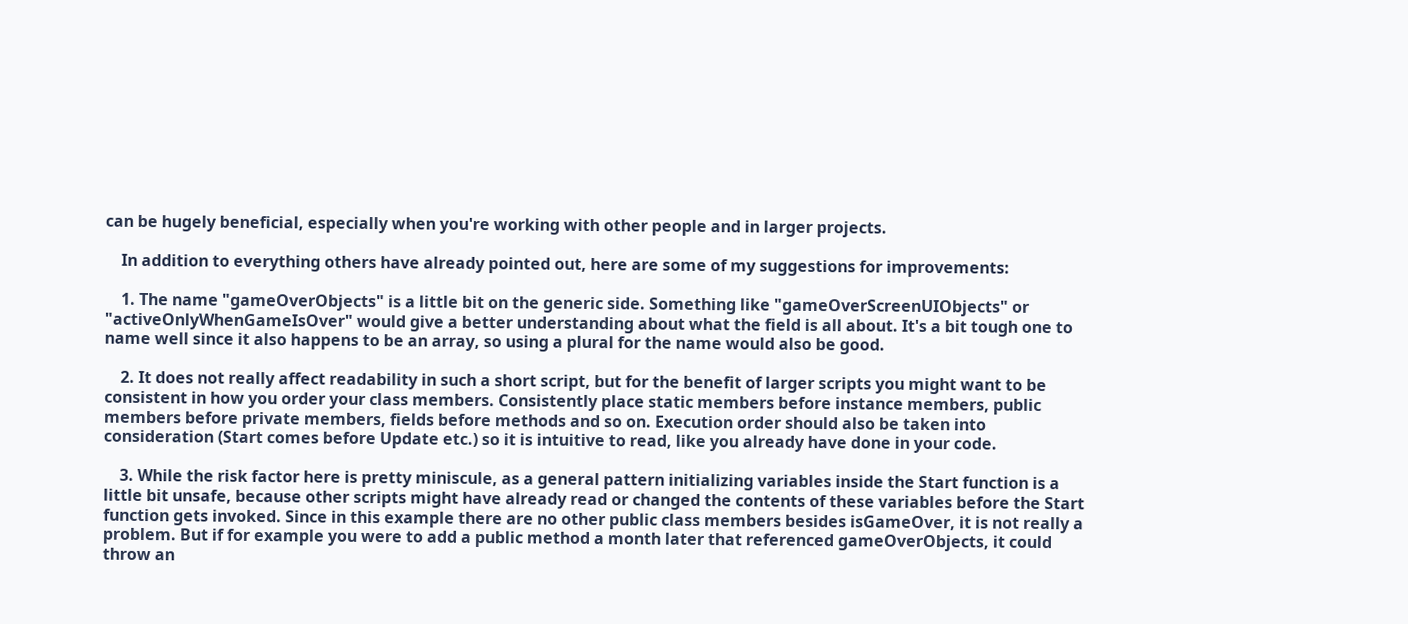can be hugely beneficial, especially when you're working with other people and in larger projects.

    In addition to everything others have already pointed out, here are some of my suggestions for improvements:

    1. The name "gameOverObjects" is a little bit on the generic side. Something like "gameOverScreenUIObjects" or "activeOnlyWhenGameIsOver" would give a better understanding about what the field is all about. It's a bit tough one to name well since it also happens to be an array, so using a plural for the name would also be good.

    2. It does not really affect readability in such a short script, but for the benefit of larger scripts you might want to be consistent in how you order your class members. Consistently place static members before instance members, public members before private members, fields before methods and so on. Execution order should also be taken into consideration (Start comes before Update etc.) so it is intuitive to read, like you already have done in your code.

    3. While the risk factor here is pretty miniscule, as a general pattern initializing variables inside the Start function is a little bit unsafe, because other scripts might have already read or changed the contents of these variables before the Start function gets invoked. Since in this example there are no other public class members besides isGameOver, it is not really a problem. But if for example you were to add a public method a month later that referenced gameOverObjects, it could throw an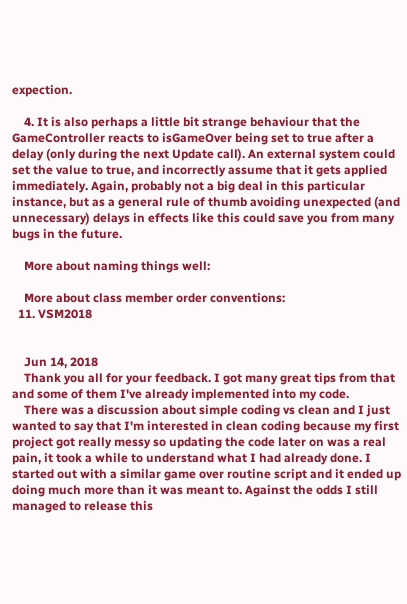expection.

    4. It is also perhaps a little bit strange behaviour that the GameController reacts to isGameOver being set to true after a delay (only during the next Update call). An external system could set the value to true, and incorrectly assume that it gets applied immediately. Again, probably not a big deal in this particular instance, but as a general rule of thumb avoiding unexpected (and unnecessary) delays in effects like this could save you from many bugs in the future.

    More about naming things well:

    More about class member order conventions:
  11. VSM2018


    Jun 14, 2018
    Thank you all for your feedback. I got many great tips from that and some of them I've already implemented into my code.
    There was a discussion about simple coding vs clean and I just wanted to say that I'm interested in clean coding because my first project got really messy so updating the code later on was a real pain, it took a while to understand what I had already done. I started out with a similar game over routine script and it ended up doing much more than it was meant to. Against the odds I still managed to release this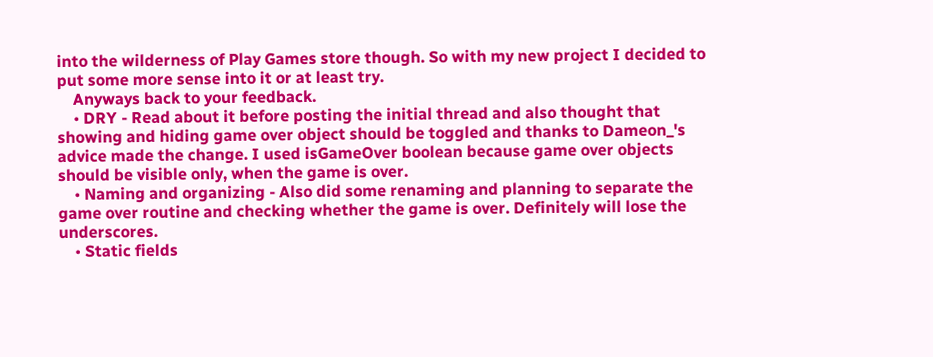into the wilderness of Play Games store though. So with my new project I decided to put some more sense into it or at least try.
    Anyways back to your feedback.
    • DRY - Read about it before posting the initial thread and also thought that showing and hiding game over object should be toggled and thanks to Dameon_'s advice made the change. I used isGameOver boolean because game over objects should be visible only, when the game is over.
    • Naming and organizing - Also did some renaming and planning to separate the game over routine and checking whether the game is over. Definitely will lose the underscores.
    • Static fields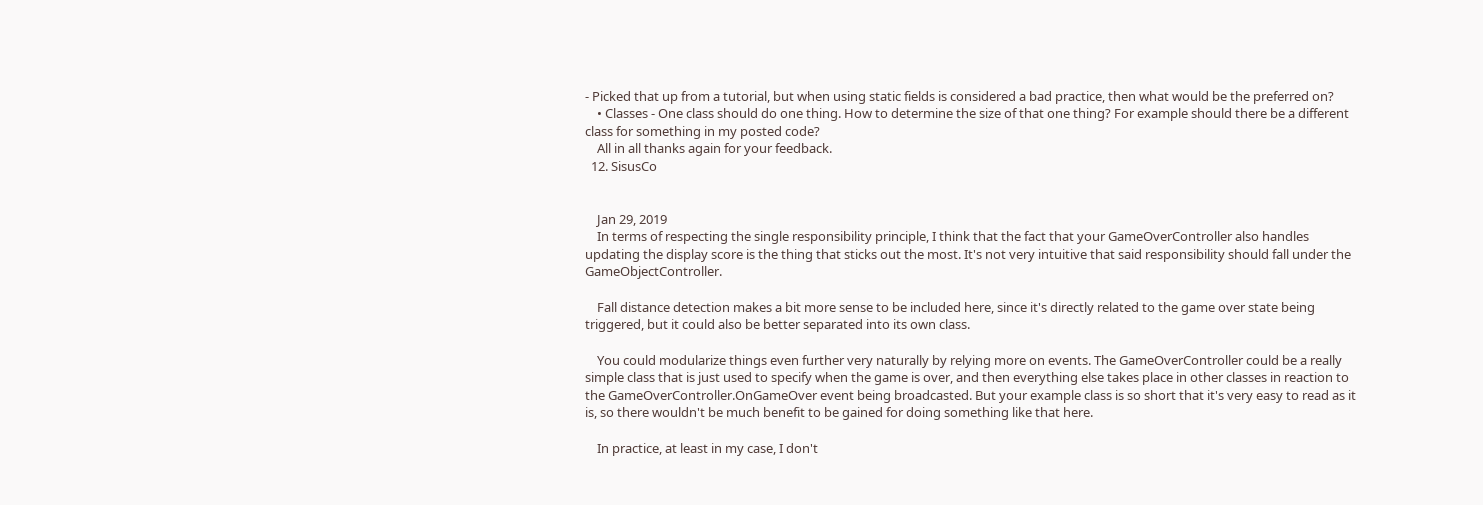- Picked that up from a tutorial, but when using static fields is considered a bad practice, then what would be the preferred on?
    • Classes - One class should do one thing. How to determine the size of that one thing? For example should there be a different class for something in my posted code?
    All in all thanks again for your feedback.
  12. SisusCo


    Jan 29, 2019
    In terms of respecting the single responsibility principle, I think that the fact that your GameOverController also handles updating the display score is the thing that sticks out the most. It's not very intuitive that said responsibility should fall under the GameObjectController.

    Fall distance detection makes a bit more sense to be included here, since it's directly related to the game over state being triggered, but it could also be better separated into its own class.

    You could modularize things even further very naturally by relying more on events. The GameOverController could be a really simple class that is just used to specify when the game is over, and then everything else takes place in other classes in reaction to the GameOverController.OnGameOver event being broadcasted. But your example class is so short that it's very easy to read as it is, so there wouldn't be much benefit to be gained for doing something like that here.

    In practice, at least in my case, I don't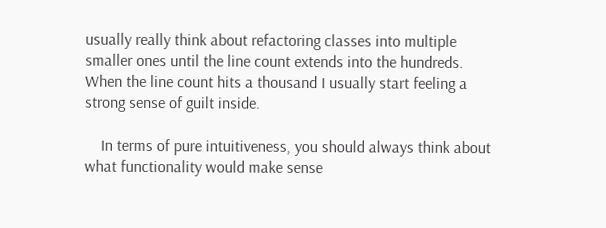usually really think about refactoring classes into multiple smaller ones until the line count extends into the hundreds. When the line count hits a thousand I usually start feeling a strong sense of guilt inside.

    In terms of pure intuitiveness, you should always think about what functionality would make sense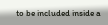to be included inside a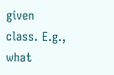given class. E.g., what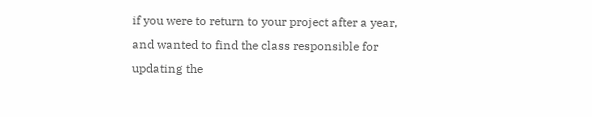if you were to return to your project after a year, and wanted to find the class responsible for updating the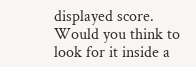displayed score. Would you think to look for it inside a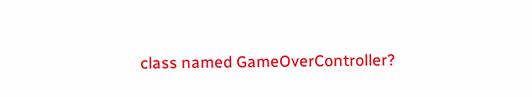class named GameOverController?